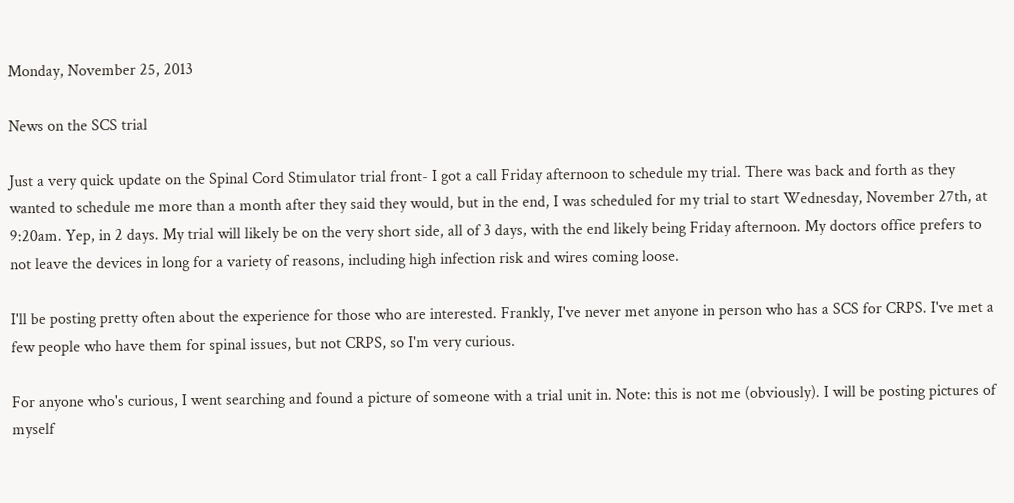Monday, November 25, 2013

News on the SCS trial

Just a very quick update on the Spinal Cord Stimulator trial front- I got a call Friday afternoon to schedule my trial. There was back and forth as they wanted to schedule me more than a month after they said they would, but in the end, I was scheduled for my trial to start Wednesday, November 27th, at 9:20am. Yep, in 2 days. My trial will likely be on the very short side, all of 3 days, with the end likely being Friday afternoon. My doctors office prefers to not leave the devices in long for a variety of reasons, including high infection risk and wires coming loose.

I'll be posting pretty often about the experience for those who are interested. Frankly, I've never met anyone in person who has a SCS for CRPS. I've met a few people who have them for spinal issues, but not CRPS, so I'm very curious.

For anyone who's curious, I went searching and found a picture of someone with a trial unit in. Note: this is not me (obviously). I will be posting pictures of myself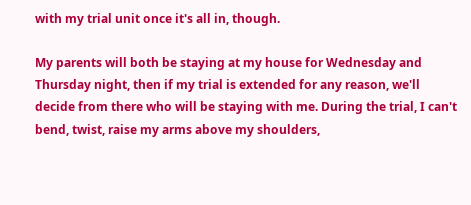with my trial unit once it's all in, though.

My parents will both be staying at my house for Wednesday and Thursday night, then if my trial is extended for any reason, we'll decide from there who will be staying with me. During the trial, I can't bend, twist, raise my arms above my shoulders,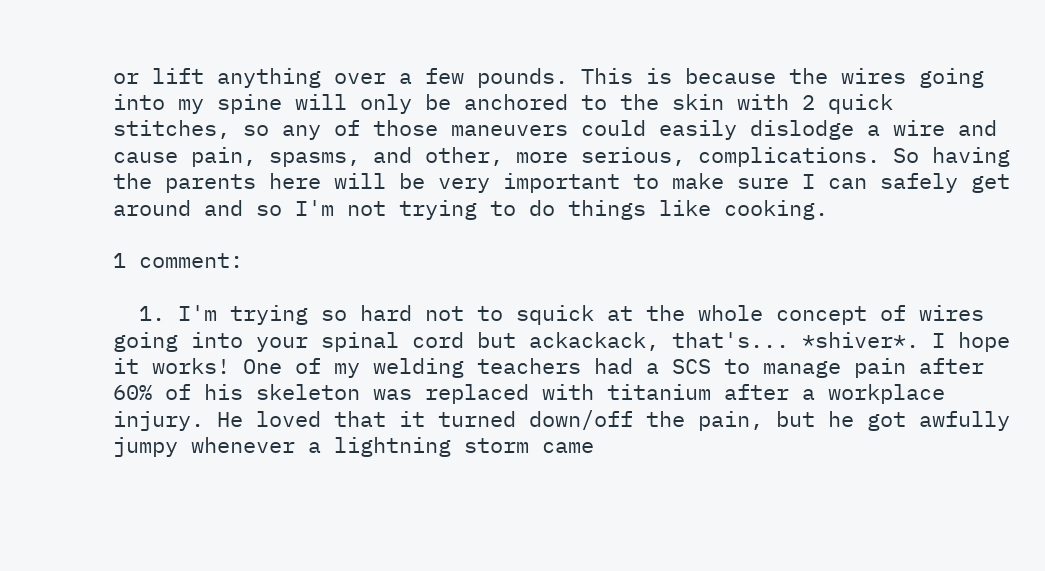or lift anything over a few pounds. This is because the wires going into my spine will only be anchored to the skin with 2 quick stitches, so any of those maneuvers could easily dislodge a wire and cause pain, spasms, and other, more serious, complications. So having the parents here will be very important to make sure I can safely get around and so I'm not trying to do things like cooking.

1 comment:

  1. I'm trying so hard not to squick at the whole concept of wires going into your spinal cord but ackackack, that's... *shiver*. I hope it works! One of my welding teachers had a SCS to manage pain after 60% of his skeleton was replaced with titanium after a workplace injury. He loved that it turned down/off the pain, but he got awfully jumpy whenever a lightning storm came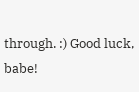through. :) Good luck, babe!